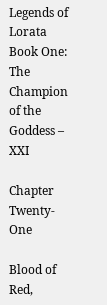Legends of Lorata Book One: The Champion of the Goddess – XXI

Chapter Twenty-One

Blood of Red,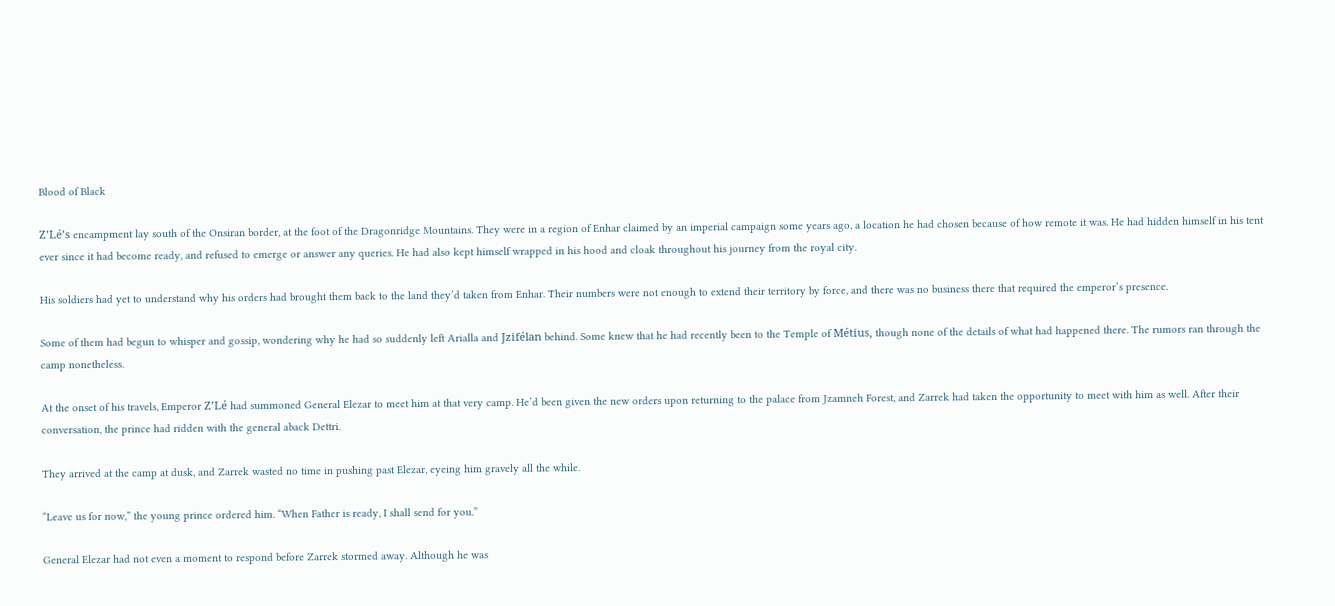Blood of Black

Z’Lé’s encampment lay south of the Onsiran border, at the foot of the Dragonridge Mountains. They were in a region of Enhar claimed by an imperial campaign some years ago, a location he had chosen because of how remote it was. He had hidden himself in his tent ever since it had become ready, and refused to emerge or answer any queries. He had also kept himself wrapped in his hood and cloak throughout his journey from the royal city.

His soldiers had yet to understand why his orders had brought them back to the land they’d taken from Enhar. Their numbers were not enough to extend their territory by force, and there was no business there that required the emperor’s presence.

Some of them had begun to whisper and gossip, wondering why he had so suddenly left Arialla and Jzifélan behind. Some knew that he had recently been to the Temple of Métius, though none of the details of what had happened there. The rumors ran through the camp nonetheless.

At the onset of his travels, Emperor Z’Lé had summoned General Elezar to meet him at that very camp. He’d been given the new orders upon returning to the palace from Jzamneh Forest, and Zarrek had taken the opportunity to meet with him as well. After their conversation, the prince had ridden with the general aback Dettri.

They arrived at the camp at dusk, and Zarrek wasted no time in pushing past Elezar, eyeing him gravely all the while.

“Leave us for now,” the young prince ordered him. “When Father is ready, I shall send for you.”

General Elezar had not even a moment to respond before Zarrek stormed away. Although he was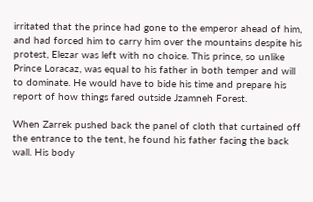irritated that the prince had gone to the emperor ahead of him, and had forced him to carry him over the mountains despite his protest, Elezar was left with no choice. This prince, so unlike Prince Loracaz, was equal to his father in both temper and will to dominate. He would have to bide his time and prepare his report of how things fared outside Jzamneh Forest.

When Zarrek pushed back the panel of cloth that curtained off the entrance to the tent, he found his father facing the back wall. His body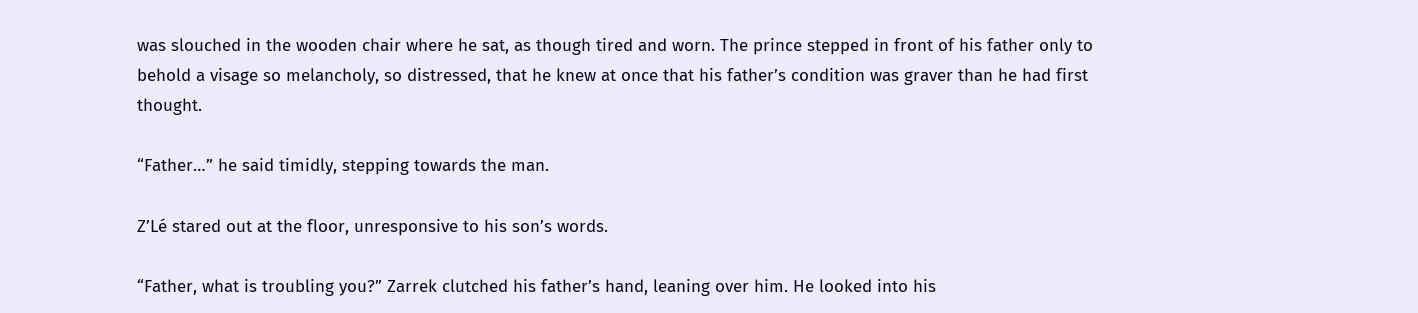was slouched in the wooden chair where he sat, as though tired and worn. The prince stepped in front of his father only to behold a visage so melancholy, so distressed, that he knew at once that his father’s condition was graver than he had first thought.

“Father…” he said timidly, stepping towards the man.

Z’Lé stared out at the floor, unresponsive to his son’s words.

“Father, what is troubling you?” Zarrek clutched his father’s hand, leaning over him. He looked into his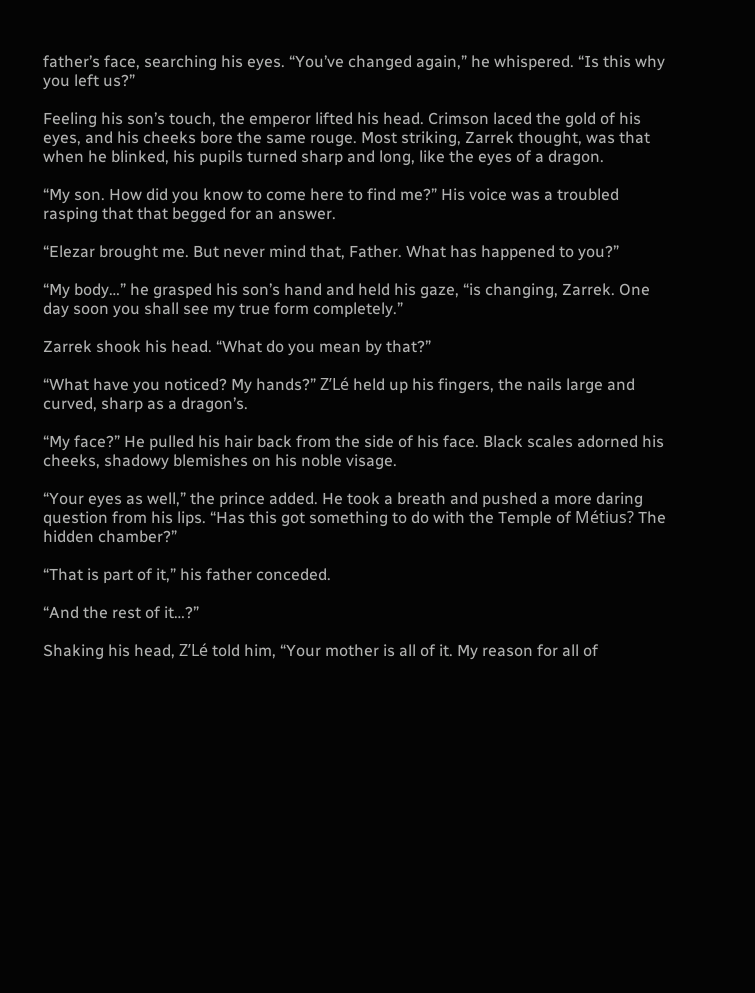father’s face, searching his eyes. “You’ve changed again,” he whispered. “Is this why you left us?”

Feeling his son’s touch, the emperor lifted his head. Crimson laced the gold of his eyes, and his cheeks bore the same rouge. Most striking, Zarrek thought, was that when he blinked, his pupils turned sharp and long, like the eyes of a dragon.

“My son. How did you know to come here to find me?” His voice was a troubled rasping that that begged for an answer.

“Elezar brought me. But never mind that, Father. What has happened to you?”

“My body…” he grasped his son’s hand and held his gaze, “is changing, Zarrek. One day soon you shall see my true form completely.”

Zarrek shook his head. “What do you mean by that?”

“What have you noticed? My hands?” Z’Lé held up his fingers, the nails large and curved, sharp as a dragon’s.

“My face?” He pulled his hair back from the side of his face. Black scales adorned his cheeks, shadowy blemishes on his noble visage.

“Your eyes as well,” the prince added. He took a breath and pushed a more daring question from his lips. “Has this got something to do with the Temple of Métius? The hidden chamber?”

“That is part of it,” his father conceded.

“And the rest of it…?”

Shaking his head, Z’Lé told him, “Your mother is all of it. My reason for all of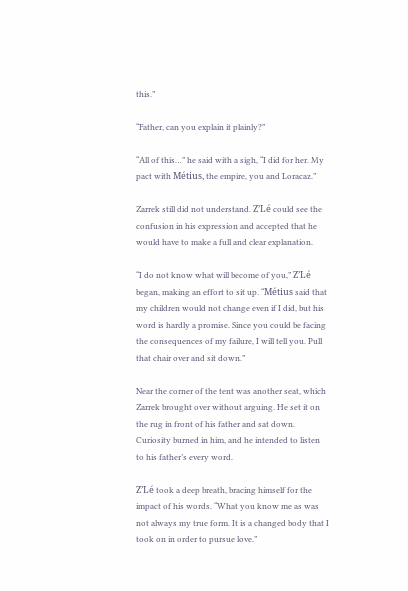this.”

“Father, can you explain it plainly?”

“All of this…” he said with a sigh, “I did for her. My pact with Métius, the empire, you and Loracaz.”

Zarrek still did not understand. Z’Lé could see the confusion in his expression and accepted that he would have to make a full and clear explanation.

“I do not know what will become of you,” Z’Lé began, making an effort to sit up. “Métius said that my children would not change even if I did, but his word is hardly a promise. Since you could be facing the consequences of my failure, I will tell you. Pull that chair over and sit down.”

Near the corner of the tent was another seat, which Zarrek brought over without arguing. He set it on the rug in front of his father and sat down. Curiosity burned in him, and he intended to listen to his father’s every word.

Z’Lé took a deep breath, bracing himself for the impact of his words. “What you know me as was not always my true form. It is a changed body that I took on in order to pursue love.”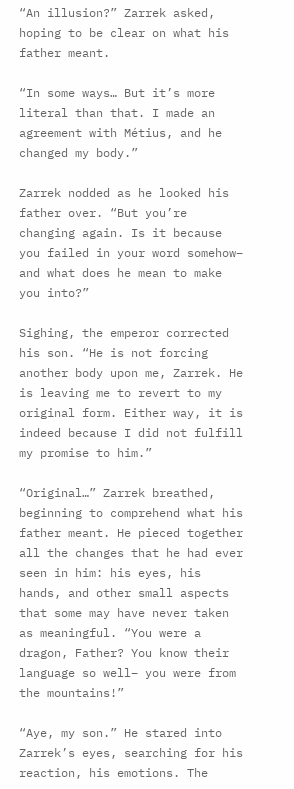“An illusion?” Zarrek asked, hoping to be clear on what his father meant.

“In some ways… But it’s more literal than that. I made an agreement with Métius, and he changed my body.”

Zarrek nodded as he looked his father over. “But you’re changing again. Is it because you failed in your word somehow– and what does he mean to make you into?”

Sighing, the emperor corrected his son. “He is not forcing another body upon me, Zarrek. He is leaving me to revert to my original form. Either way, it is indeed because I did not fulfill my promise to him.”

“Original…” Zarrek breathed, beginning to comprehend what his father meant. He pieced together all the changes that he had ever seen in him: his eyes, his hands, and other small aspects that some may have never taken as meaningful. “You were a dragon, Father? You know their language so well– you were from the mountains!”

“Aye, my son.” He stared into Zarrek’s eyes, searching for his reaction, his emotions. The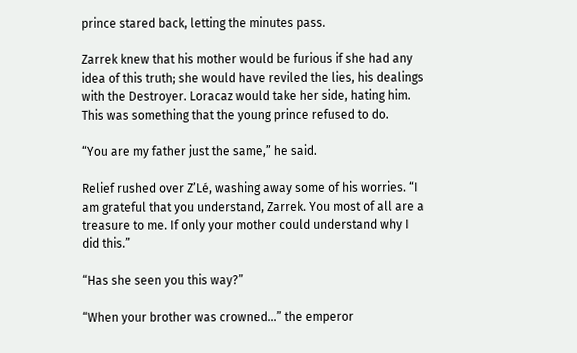prince stared back, letting the minutes pass.

Zarrek knew that his mother would be furious if she had any idea of this truth; she would have reviled the lies, his dealings with the Destroyer. Loracaz would take her side, hating him. This was something that the young prince refused to do.

“You are my father just the same,” he said.

Relief rushed over Z’Lé, washing away some of his worries. “I am grateful that you understand, Zarrek. You most of all are a treasure to me. If only your mother could understand why I did this.”

“Has she seen you this way?”

“When your brother was crowned…” the emperor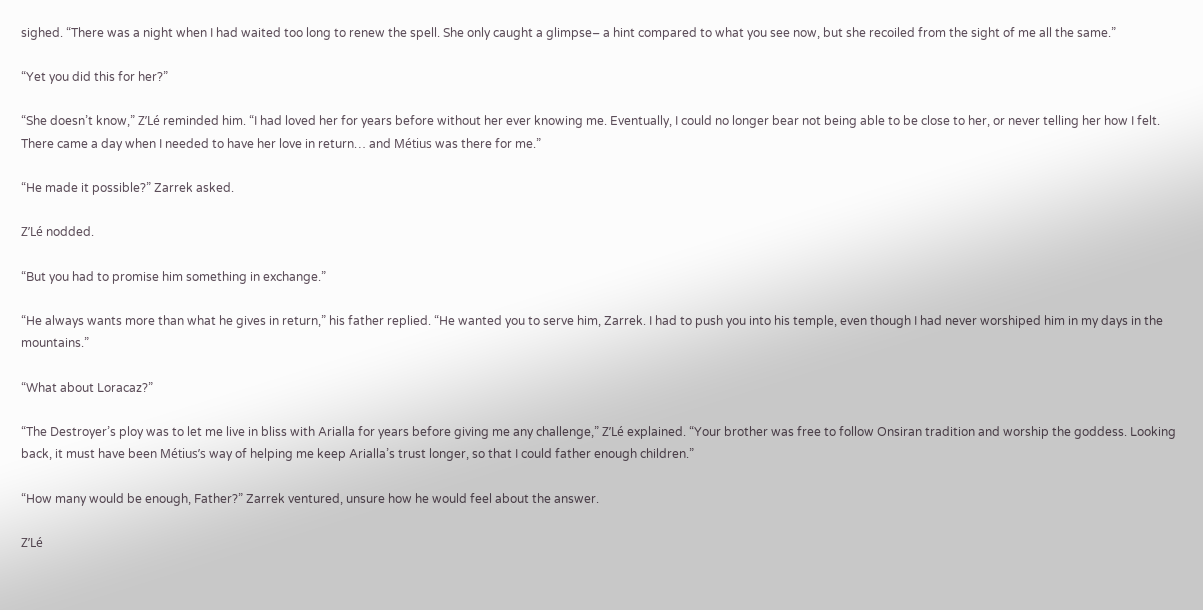sighed. “There was a night when I had waited too long to renew the spell. She only caught a glimpse– a hint compared to what you see now, but she recoiled from the sight of me all the same.”

“Yet you did this for her?”

“She doesn’t know,” Z’Lé reminded him. “I had loved her for years before without her ever knowing me. Eventually, I could no longer bear not being able to be close to her, or never telling her how I felt. There came a day when I needed to have her love in return… and Métius was there for me.”

“He made it possible?” Zarrek asked.

Z’Lé nodded.

“But you had to promise him something in exchange.”

“He always wants more than what he gives in return,” his father replied. “He wanted you to serve him, Zarrek. I had to push you into his temple, even though I had never worshiped him in my days in the mountains.”

“What about Loracaz?”

“The Destroyer’s ploy was to let me live in bliss with Arialla for years before giving me any challenge,” Z’Lé explained. “Your brother was free to follow Onsiran tradition and worship the goddess. Looking back, it must have been Métius’s way of helping me keep Arialla’s trust longer, so that I could father enough children.”

“How many would be enough, Father?” Zarrek ventured, unsure how he would feel about the answer.

Z’Lé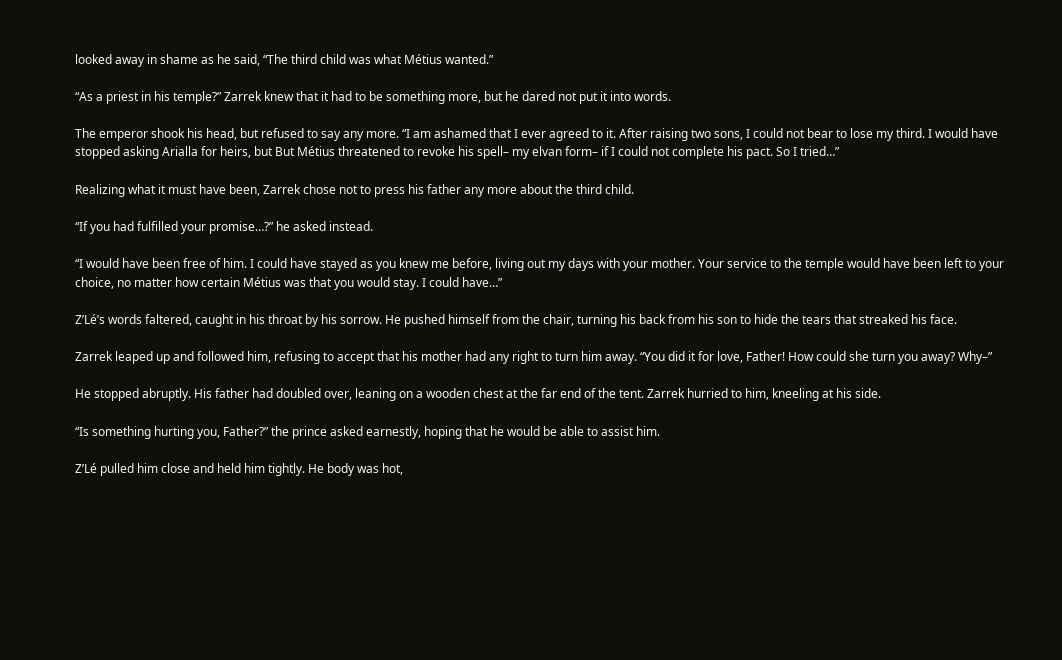looked away in shame as he said, “The third child was what Métius wanted.”

“As a priest in his temple?” Zarrek knew that it had to be something more, but he dared not put it into words.

The emperor shook his head, but refused to say any more. “I am ashamed that I ever agreed to it. After raising two sons, I could not bear to lose my third. I would have stopped asking Arialla for heirs, but But Métius threatened to revoke his spell– my elvan form– if I could not complete his pact. So I tried…”

Realizing what it must have been, Zarrek chose not to press his father any more about the third child.

“If you had fulfilled your promise…?” he asked instead.

“I would have been free of him. I could have stayed as you knew me before, living out my days with your mother. Your service to the temple would have been left to your choice, no matter how certain Métius was that you would stay. I could have…”

Z’Lé’s words faltered, caught in his throat by his sorrow. He pushed himself from the chair, turning his back from his son to hide the tears that streaked his face.

Zarrek leaped up and followed him, refusing to accept that his mother had any right to turn him away. “You did it for love, Father! How could she turn you away? Why–”

He stopped abruptly. His father had doubled over, leaning on a wooden chest at the far end of the tent. Zarrek hurried to him, kneeling at his side.

“Is something hurting you, Father?” the prince asked earnestly, hoping that he would be able to assist him.

Z’Lé pulled him close and held him tightly. He body was hot,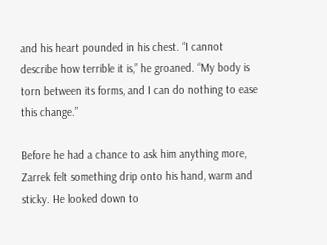and his heart pounded in his chest. “I cannot describe how terrible it is,” he groaned. “My body is torn between its forms, and I can do nothing to ease this change.”

Before he had a chance to ask him anything more, Zarrek felt something drip onto his hand, warm and sticky. He looked down to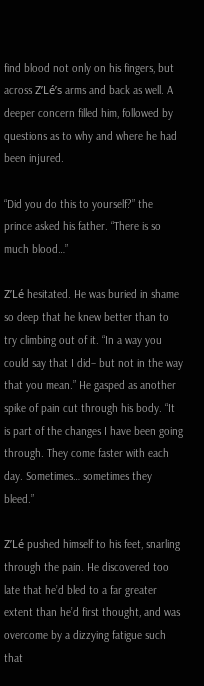find blood not only on his fingers, but across Z’Lé’s arms and back as well. A deeper concern filled him, followed by questions as to why and where he had been injured.

“Did you do this to yourself?” the prince asked his father. “There is so much blood…”

Z’Lé hesitated. He was buried in shame so deep that he knew better than to try climbing out of it. “In a way you could say that I did– but not in the way that you mean.” He gasped as another spike of pain cut through his body. “It is part of the changes I have been going through. They come faster with each day. Sometimes… sometimes they bleed.”

Z’Lé pushed himself to his feet, snarling through the pain. He discovered too late that he’d bled to a far greater extent than he’d first thought, and was overcome by a dizzying fatigue such that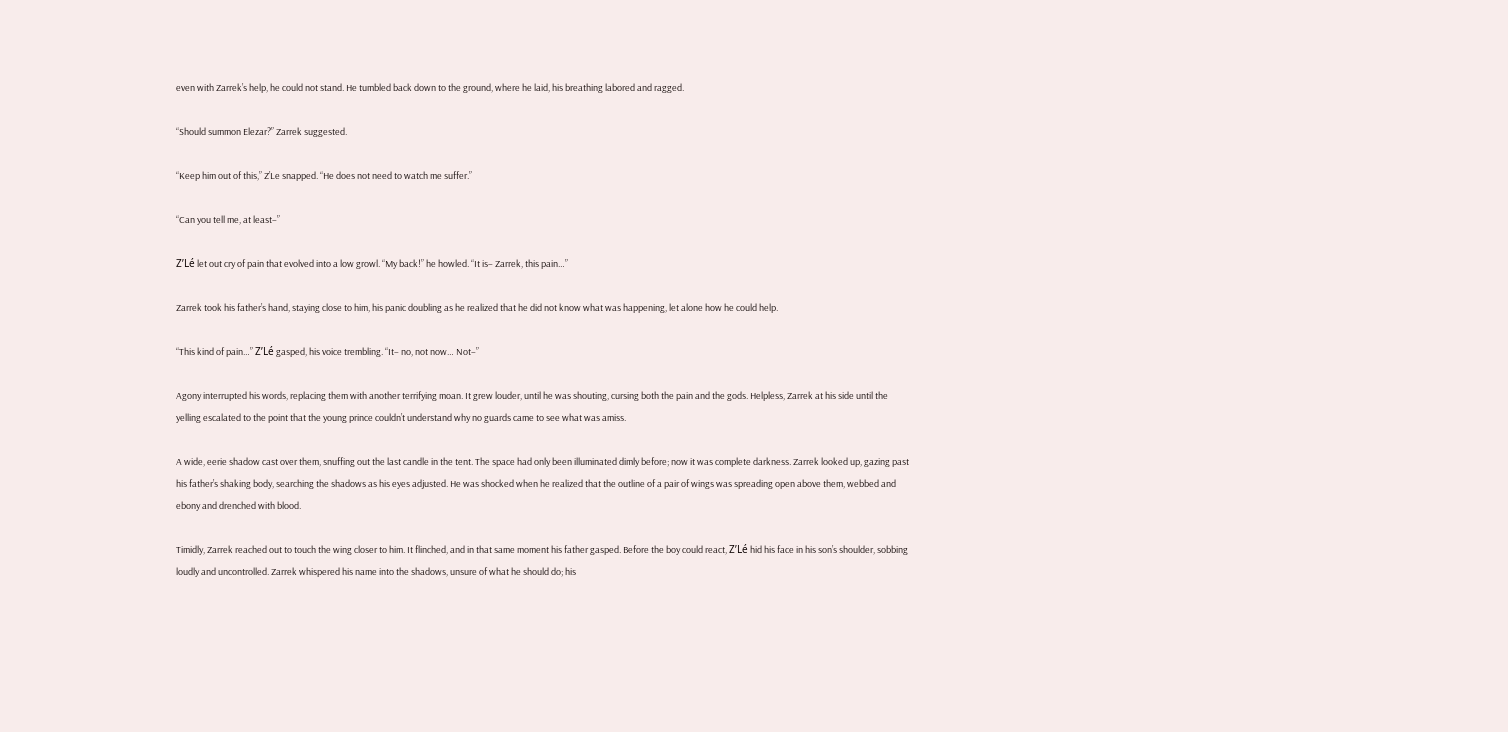even with Zarrek’s help, he could not stand. He tumbled back down to the ground, where he laid, his breathing labored and ragged.

“Should summon Elezar?” Zarrek suggested.

“Keep him out of this,” Z’Le snapped. “He does not need to watch me suffer.”

“Can you tell me, at least–”

Z’Lé let out cry of pain that evolved into a low growl. “My back!” he howled. “It is– Zarrek, this pain…”

Zarrek took his father’s hand, staying close to him, his panic doubling as he realized that he did not know what was happening, let alone how he could help.

“This kind of pain…” Z’Lé gasped, his voice trembling. “It– no, not now… Not–”

Agony interrupted his words, replacing them with another terrifying moan. It grew louder, until he was shouting, cursing both the pain and the gods. Helpless, Zarrek at his side until the yelling escalated to the point that the young prince couldn’t understand why no guards came to see what was amiss.

A wide, eerie shadow cast over them, snuffing out the last candle in the tent. The space had only been illuminated dimly before; now it was complete darkness. Zarrek looked up, gazing past his father’s shaking body, searching the shadows as his eyes adjusted. He was shocked when he realized that the outline of a pair of wings was spreading open above them, webbed and ebony and drenched with blood.

Timidly, Zarrek reached out to touch the wing closer to him. It flinched, and in that same moment his father gasped. Before the boy could react, Z’Lé hid his face in his son’s shoulder, sobbing loudly and uncontrolled. Zarrek whispered his name into the shadows, unsure of what he should do; his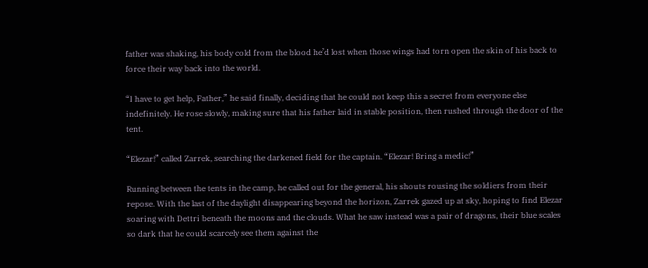father was shaking, his body cold from the blood he’d lost when those wings had torn open the skin of his back to force their way back into the world.

“I have to get help, Father,” he said finally, deciding that he could not keep this a secret from everyone else indefinitely. He rose slowly, making sure that his father laid in stable position, then rushed through the door of the tent.

“Elezar!” called Zarrek, searching the darkened field for the captain. “Elezar! Bring a medic!”

Running between the tents in the camp, he called out for the general, his shouts rousing the soldiers from their repose. With the last of the daylight disappearing beyond the horizon, Zarrek gazed up at sky, hoping to find Elezar soaring with Dettri beneath the moons and the clouds. What he saw instead was a pair of dragons, their blue scales so dark that he could scarcely see them against the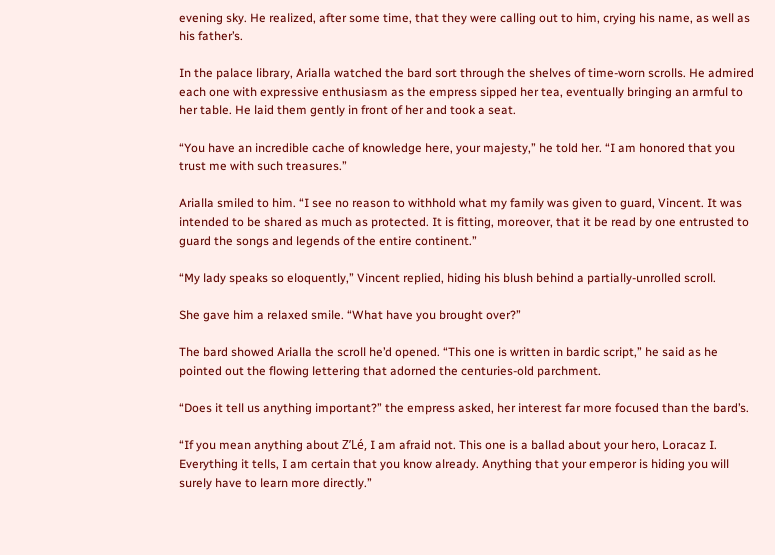evening sky. He realized, after some time, that they were calling out to him, crying his name, as well as his father’s.

In the palace library, Arialla watched the bard sort through the shelves of time-worn scrolls. He admired each one with expressive enthusiasm as the empress sipped her tea, eventually bringing an armful to her table. He laid them gently in front of her and took a seat.

“You have an incredible cache of knowledge here, your majesty,” he told her. “I am honored that you trust me with such treasures.”

Arialla smiled to him. “I see no reason to withhold what my family was given to guard, Vincent. It was intended to be shared as much as protected. It is fitting, moreover, that it be read by one entrusted to guard the songs and legends of the entire continent.”

“My lady speaks so eloquently,” Vincent replied, hiding his blush behind a partially-unrolled scroll.

She gave him a relaxed smile. “What have you brought over?”

The bard showed Arialla the scroll he’d opened. “This one is written in bardic script,” he said as he pointed out the flowing lettering that adorned the centuries-old parchment.

“Does it tell us anything important?” the empress asked, her interest far more focused than the bard’s.

“If you mean anything about Z’Lé, I am afraid not. This one is a ballad about your hero, Loracaz I. Everything it tells, I am certain that you know already. Anything that your emperor is hiding you will surely have to learn more directly.”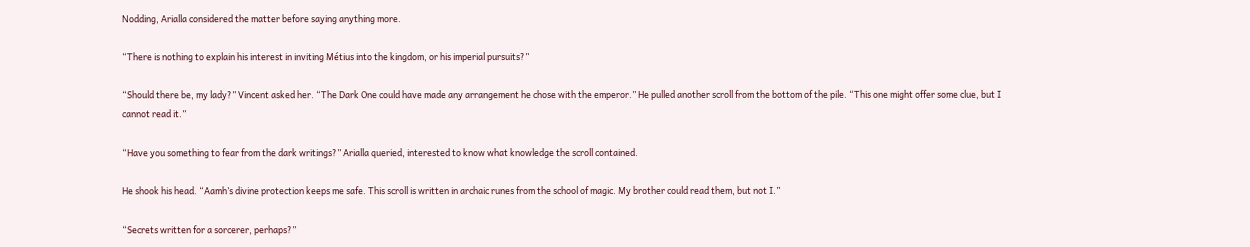Nodding, Arialla considered the matter before saying anything more.

“There is nothing to explain his interest in inviting Métius into the kingdom, or his imperial pursuits?”

“Should there be, my lady?” Vincent asked her. “The Dark One could have made any arrangement he chose with the emperor.” He pulled another scroll from the bottom of the pile. “This one might offer some clue, but I cannot read it.”

“Have you something to fear from the dark writings?” Arialla queried, interested to know what knowledge the scroll contained.

He shook his head. “Aamh’s divine protection keeps me safe. This scroll is written in archaic runes from the school of magic. My brother could read them, but not I.”

“Secrets written for a sorcerer, perhaps?”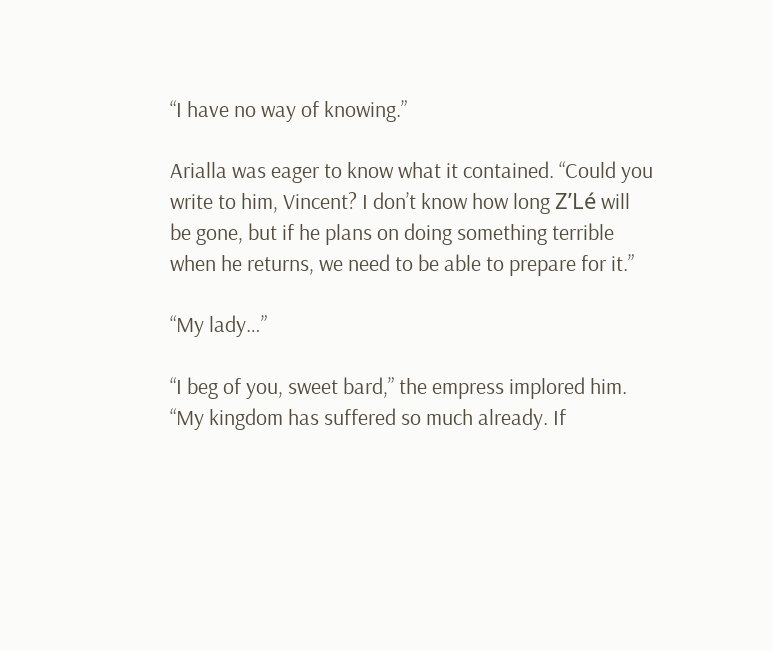“I have no way of knowing.”

Arialla was eager to know what it contained. “Could you write to him, Vincent? I don’t know how long Z’Lé will be gone, but if he plans on doing something terrible when he returns, we need to be able to prepare for it.”

“My lady…”

“I beg of you, sweet bard,” the empress implored him. “My kingdom has suffered so much already. If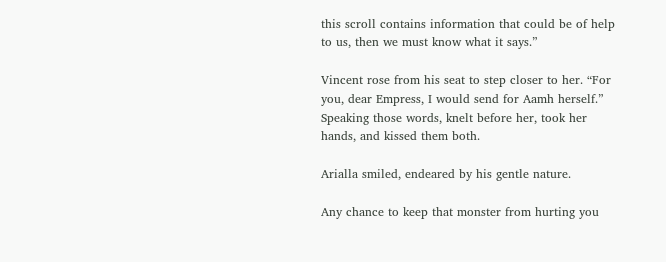this scroll contains information that could be of help to us, then we must know what it says.”

Vincent rose from his seat to step closer to her. “For you, dear Empress, I would send for Aamh herself.” Speaking those words, knelt before her, took her hands, and kissed them both.

Arialla smiled, endeared by his gentle nature.

Any chance to keep that monster from hurting you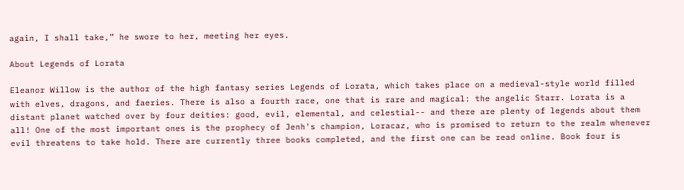again, I shall take,” he swore to her, meeting her eyes.

About Legends of Lorata

Eleanor Willow is the author of the high fantasy series Legends of Lorata, which takes place on a medieval-style world filled with elves, dragons, and faeries. There is also a fourth race, one that is rare and magical: the angelic Starr. Lorata is a distant planet watched over by four deities: good, evil, elemental, and celestial-- and there are plenty of legends about them all! One of the most important ones is the prophecy of Jenh's champion, Loracaz, who is promised to return to the realm whenever evil threatens to take hold. There are currently three books completed, and the first one can be read online. Book four is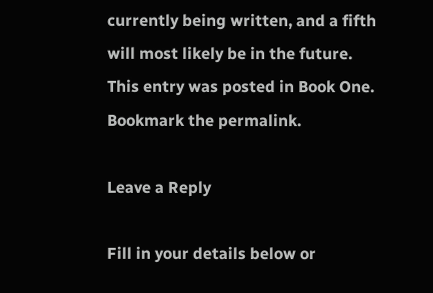currently being written, and a fifth will most likely be in the future.
This entry was posted in Book One. Bookmark the permalink.

Leave a Reply

Fill in your details below or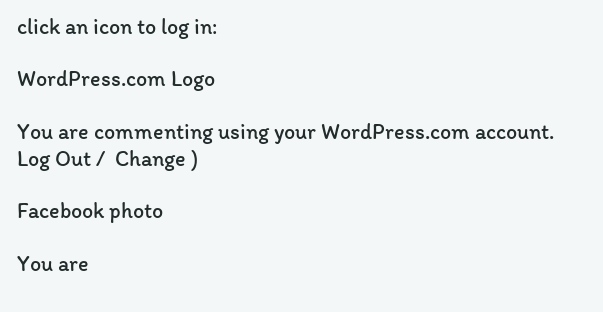click an icon to log in:

WordPress.com Logo

You are commenting using your WordPress.com account. Log Out /  Change )

Facebook photo

You are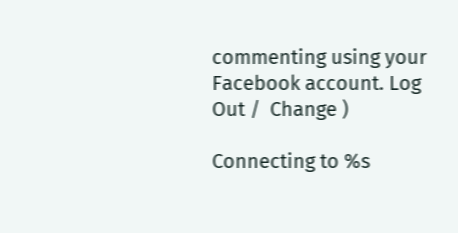commenting using your Facebook account. Log Out /  Change )

Connecting to %s